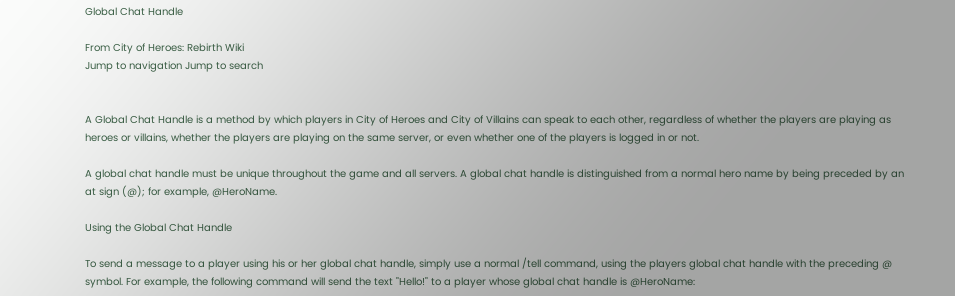Global Chat Handle

From City of Heroes: Rebirth Wiki
Jump to navigation Jump to search


A Global Chat Handle is a method by which players in City of Heroes and City of Villains can speak to each other, regardless of whether the players are playing as heroes or villains, whether the players are playing on the same server, or even whether one of the players is logged in or not.

A global chat handle must be unique throughout the game and all servers. A global chat handle is distinguished from a normal hero name by being preceded by an at sign (@); for example, @HeroName.

Using the Global Chat Handle

To send a message to a player using his or her global chat handle, simply use a normal /tell command, using the players global chat handle with the preceding @ symbol. For example, the following command will send the text "Hello!" to a player whose global chat handle is @HeroName: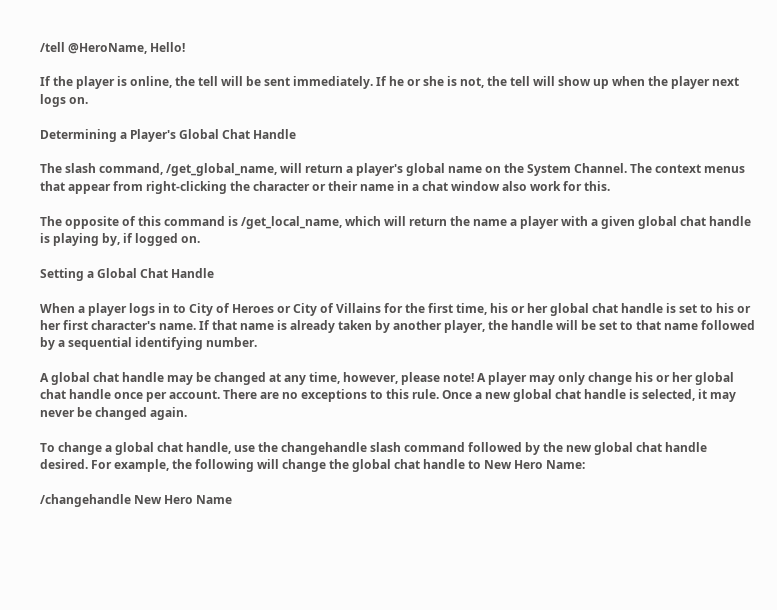/tell @HeroName, Hello!

If the player is online, the tell will be sent immediately. If he or she is not, the tell will show up when the player next logs on.

Determining a Player's Global Chat Handle

The slash command, /get_global_name, will return a player's global name on the System Channel. The context menus that appear from right-clicking the character or their name in a chat window also work for this.

The opposite of this command is /get_local_name, which will return the name a player with a given global chat handle is playing by, if logged on.

Setting a Global Chat Handle

When a player logs in to City of Heroes or City of Villains for the first time, his or her global chat handle is set to his or her first character's name. If that name is already taken by another player, the handle will be set to that name followed by a sequential identifying number.

A global chat handle may be changed at any time, however, please note! A player may only change his or her global chat handle once per account. There are no exceptions to this rule. Once a new global chat handle is selected, it may never be changed again.

To change a global chat handle, use the changehandle slash command followed by the new global chat handle desired. For example, the following will change the global chat handle to New Hero Name:

/changehandle New Hero Name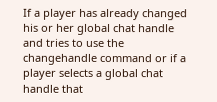If a player has already changed his or her global chat handle and tries to use the changehandle command or if a player selects a global chat handle that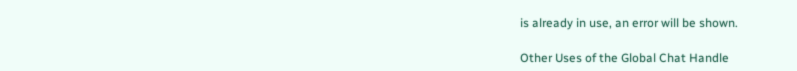is already in use, an error will be shown.

Other Uses of the Global Chat Handle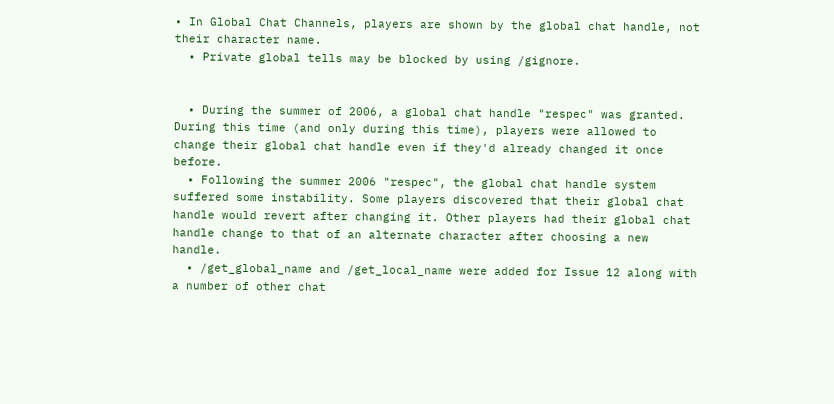• In Global Chat Channels, players are shown by the global chat handle, not their character name.
  • Private global tells may be blocked by using /gignore.


  • During the summer of 2006, a global chat handle "respec" was granted. During this time (and only during this time), players were allowed to change their global chat handle even if they'd already changed it once before.
  • Following the summer 2006 "respec", the global chat handle system suffered some instability. Some players discovered that their global chat handle would revert after changing it. Other players had their global chat handle change to that of an alternate character after choosing a new handle.
  • /get_global_name and /get_local_name were added for Issue 12 along with a number of other chat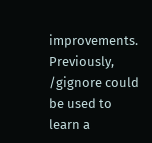improvements. Previously, /gignore could be used to learn a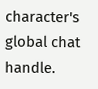character's global chat handle.